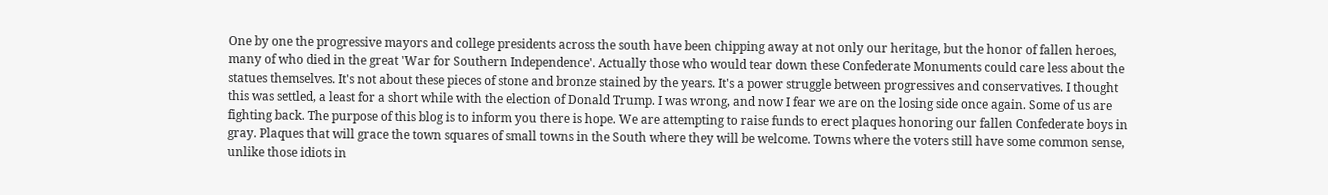One by one the progressive mayors and college presidents across the south have been chipping away at not only our heritage, but the honor of fallen heroes, many of who died in the great 'War for Southern Independence'. Actually those who would tear down these Confederate Monuments could care less about the statues themselves. It's not about these pieces of stone and bronze stained by the years. It's a power struggle between progressives and conservatives. I thought this was settled, a least for a short while with the election of Donald Trump. I was wrong, and now I fear we are on the losing side once again. Some of us are fighting back. The purpose of this blog is to inform you there is hope. We are attempting to raise funds to erect plaques honoring our fallen Confederate boys in gray. Plaques that will grace the town squares of small towns in the South where they will be welcome. Towns where the voters still have some common sense, unlike those idiots in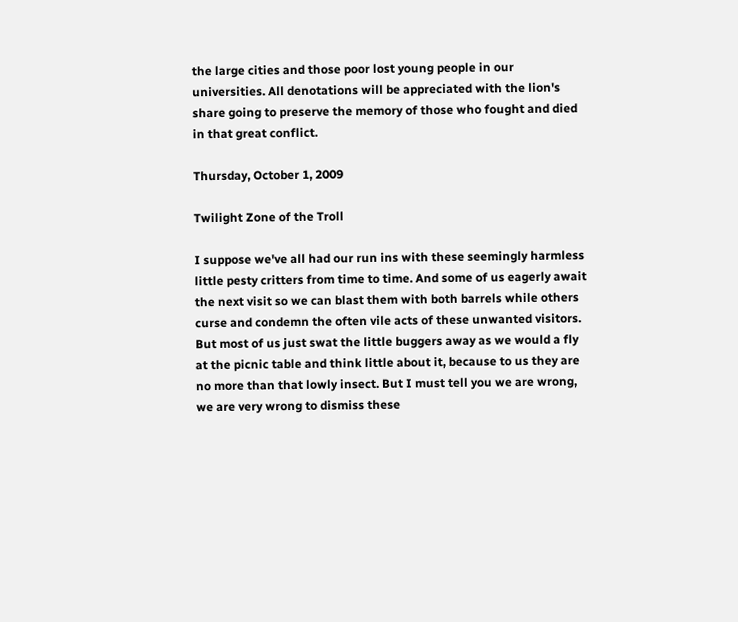the large cities and those poor lost young people in our universities. All denotations will be appreciated with the lion's share going to preserve the memory of those who fought and died in that great conflict.

Thursday, October 1, 2009

Twilight Zone of the Troll

I suppose we've all had our run ins with these seemingly harmless little pesty critters from time to time. And some of us eagerly await the next visit so we can blast them with both barrels while others curse and condemn the often vile acts of these unwanted visitors. But most of us just swat the little buggers away as we would a fly at the picnic table and think little about it, because to us they are no more than that lowly insect. But I must tell you we are wrong, we are very wrong to dismiss these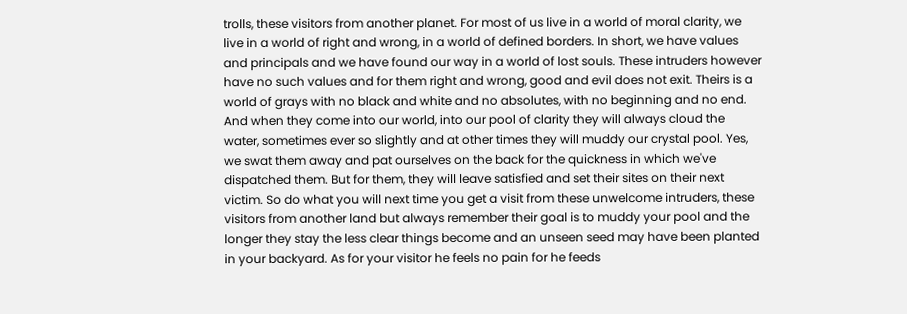trolls, these visitors from another planet. For most of us live in a world of moral clarity, we live in a world of right and wrong, in a world of defined borders. In short, we have values and principals and we have found our way in a world of lost souls. These intruders however have no such values and for them right and wrong, good and evil does not exit. Theirs is a world of grays with no black and white and no absolutes, with no beginning and no end. And when they come into our world, into our pool of clarity they will always cloud the water, sometimes ever so slightly and at other times they will muddy our crystal pool. Yes, we swat them away and pat ourselves on the back for the quickness in which we've dispatched them. But for them, they will leave satisfied and set their sites on their next victim. So do what you will next time you get a visit from these unwelcome intruders, these visitors from another land but always remember their goal is to muddy your pool and the longer they stay the less clear things become and an unseen seed may have been planted in your backyard. As for your visitor he feels no pain for he feeds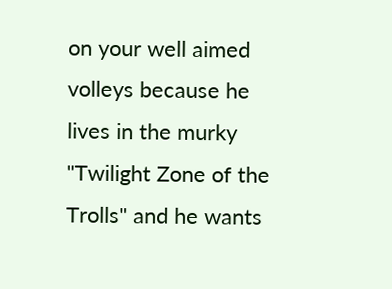on your well aimed volleys because he lives in the murky "Twilight Zone of the Trolls" and he wants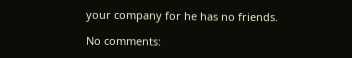your company for he has no friends.

No comments: